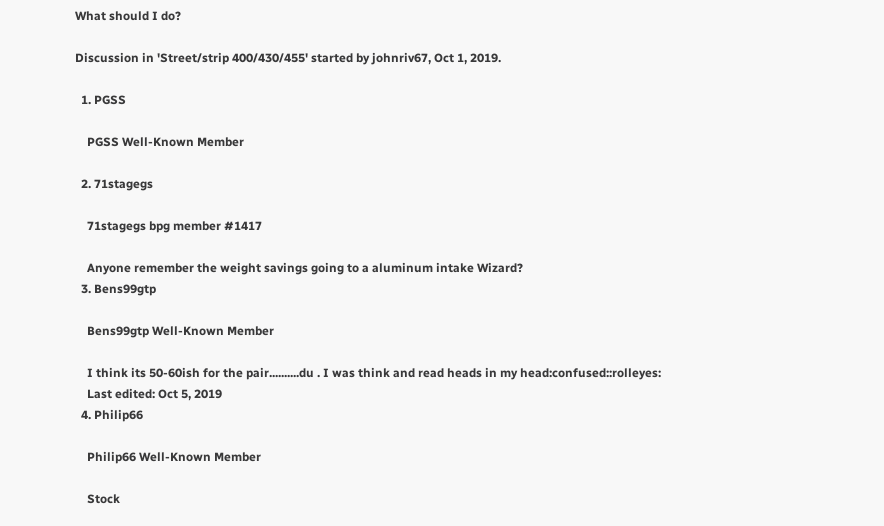What should I do?

Discussion in 'Street/strip 400/430/455' started by johnriv67, Oct 1, 2019.

  1. PGSS

    PGSS Well-Known Member

  2. 71stagegs

    71stagegs bpg member #1417

    Anyone remember the weight savings going to a aluminum intake Wizard?
  3. Bens99gtp

    Bens99gtp Well-Known Member

    I think its 50-60ish for the pair..........du . I was think and read heads in my head:confused::rolleyes:
    Last edited: Oct 5, 2019
  4. Philip66

    Philip66 Well-Known Member

    Stock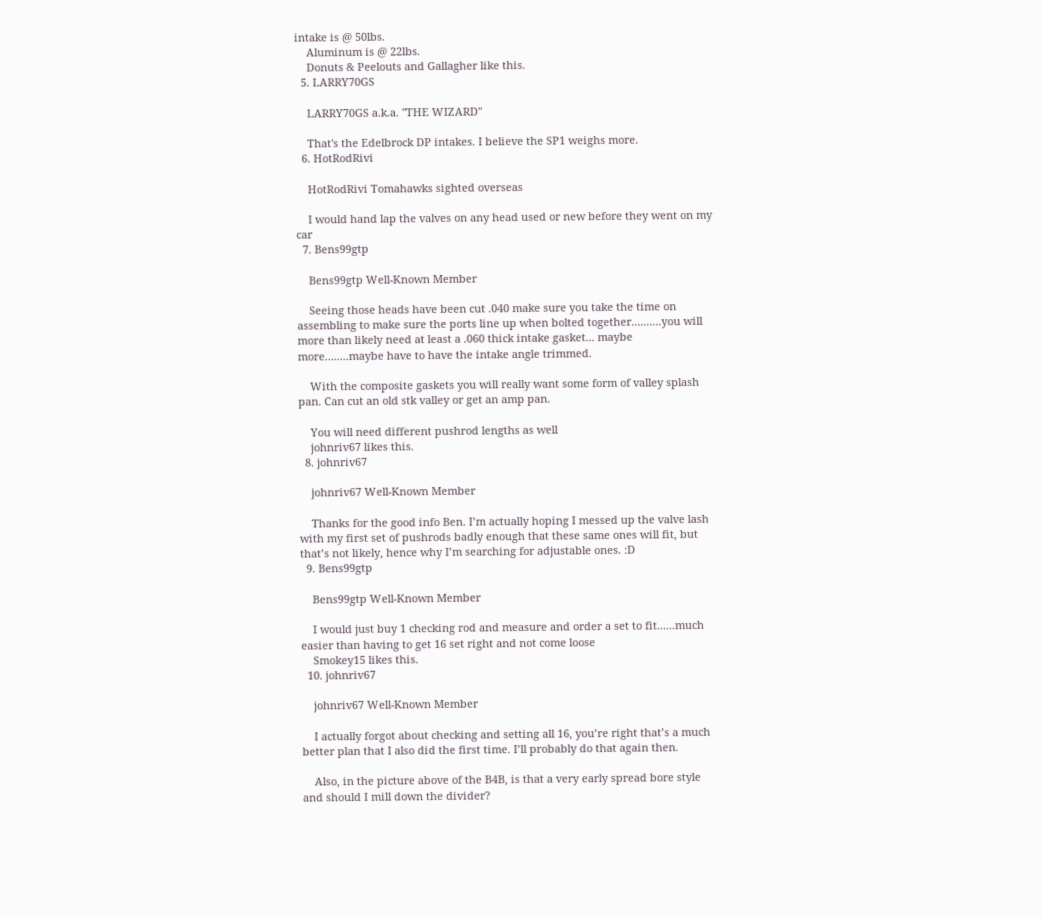intake is @ 50lbs.
    Aluminum is @ 22lbs.
    Donuts & Peelouts and Gallagher like this.
  5. LARRY70GS

    LARRY70GS a.k.a. "THE WIZARD"

    That's the Edelbrock DP intakes. I believe the SP1 weighs more.
  6. HotRodRivi

    HotRodRivi Tomahawks sighted overseas

    I would hand lap the valves on any head used or new before they went on my car
  7. Bens99gtp

    Bens99gtp Well-Known Member

    Seeing those heads have been cut .040 make sure you take the time on assembling to make sure the ports line up when bolted together..........you will more than likely need at least a .060 thick intake gasket... maybe more........maybe have to have the intake angle trimmed.

    With the composite gaskets you will really want some form of valley splash pan. Can cut an old stk valley or get an amp pan.

    You will need different pushrod lengths as well
    johnriv67 likes this.
  8. johnriv67

    johnriv67 Well-Known Member

    Thanks for the good info Ben. I’m actually hoping I messed up the valve lash with my first set of pushrods badly enough that these same ones will fit, but that’s not likely, hence why I’m searching for adjustable ones. :D
  9. Bens99gtp

    Bens99gtp Well-Known Member

    I would just buy 1 checking rod and measure and order a set to fit......much easier than having to get 16 set right and not come loose
    Smokey15 likes this.
  10. johnriv67

    johnriv67 Well-Known Member

    I actually forgot about checking and setting all 16, you’re right that’s a much better plan that I also did the first time. I’ll probably do that again then.

    Also, in the picture above of the B4B, is that a very early spread bore style and should I mill down the divider?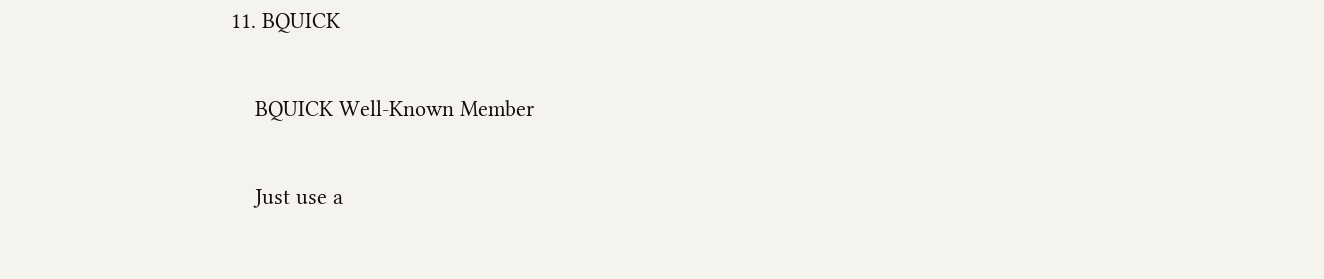11. BQUICK

    BQUICK Well-Known Member

    Just use a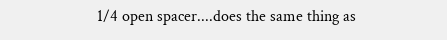1/4 open spacer....does the same thing as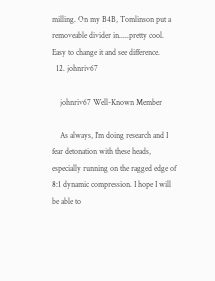milling. On my B4B, Tomlinson put a removeable divider in.....pretty cool. Easy to change it and see difference.
  12. johnriv67

    johnriv67 Well-Known Member

    As always, I'm doing research and I fear detonation with these heads, especially running on the ragged edge of 8:1 dynamic compression. I hope I will be able to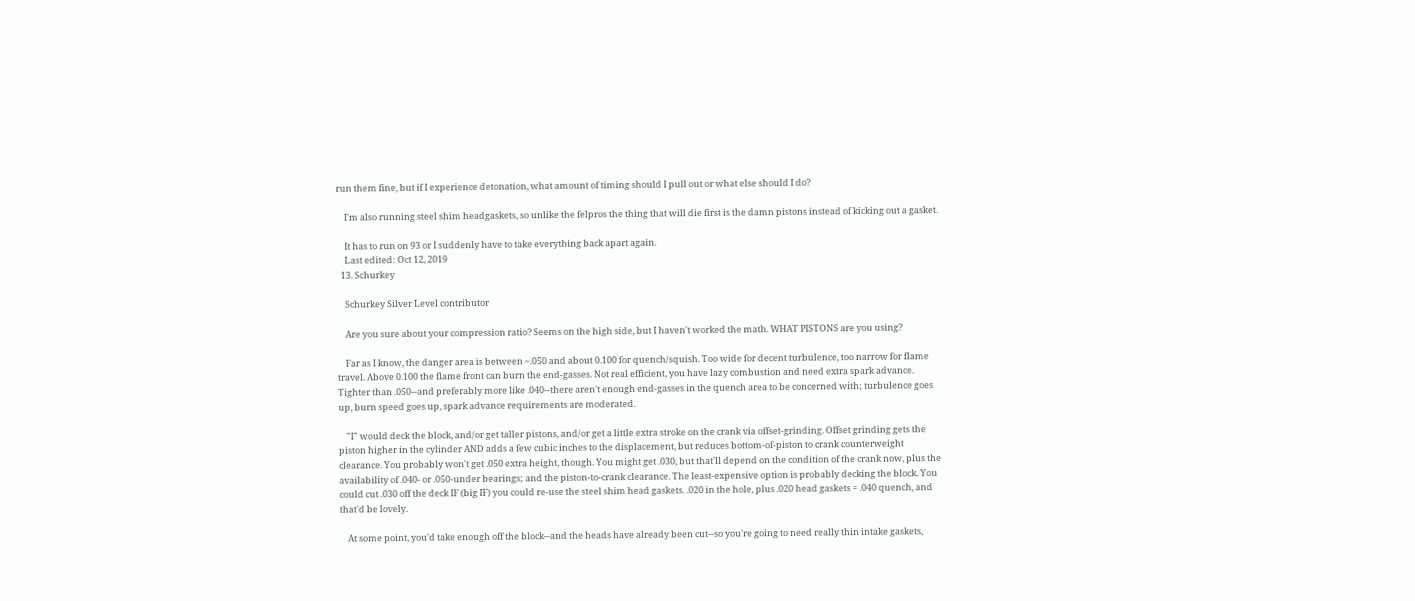run them fine, but if I experience detonation, what amount of timing should I pull out or what else should I do?

    I'm also running steel shim headgaskets, so unlike the felpros the thing that will die first is the damn pistons instead of kicking out a gasket.

    It has to run on 93 or I suddenly have to take everything back apart again.
    Last edited: Oct 12, 2019
  13. Schurkey

    Schurkey Silver Level contributor

    Are you sure about your compression ratio? Seems on the high side, but I haven't worked the math. WHAT PISTONS are you using?

    Far as I know, the danger area is between ~.050 and about 0.100 for quench/squish. Too wide for decent turbulence, too narrow for flame travel. Above 0.100 the flame front can burn the end-gasses. Not real efficient, you have lazy combustion and need extra spark advance. Tighter than .050--and preferably more like .040--there aren't enough end-gasses in the quench area to be concerned with; turbulence goes up, burn speed goes up, spark advance requirements are moderated.

    "I" would deck the block, and/or get taller pistons, and/or get a little extra stroke on the crank via offset-grinding. Offset grinding gets the piston higher in the cylinder AND adds a few cubic inches to the displacement, but reduces bottom-of-piston to crank counterweight clearance. You probably won't get .050 extra height, though. You might get .030, but that'll depend on the condition of the crank now, plus the availability of .040- or .050-under bearings; and the piston-to-crank clearance. The least-expensive option is probably decking the block. You could cut .030 off the deck IF (big IF) you could re-use the steel shim head gaskets. .020 in the hole, plus .020 head gaskets = .040 quench, and that'd be lovely.

    At some point, you'd take enough off the block--and the heads have already been cut--so you're going to need really thin intake gaskets,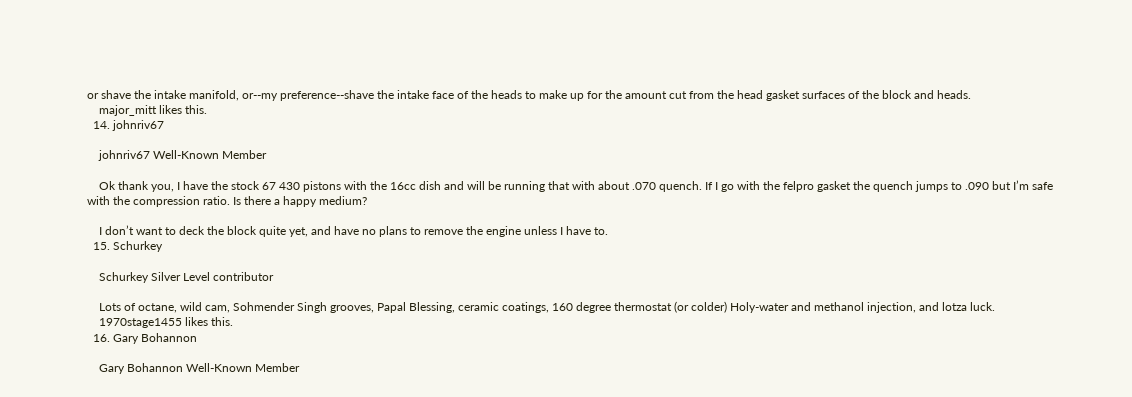or shave the intake manifold, or--my preference--shave the intake face of the heads to make up for the amount cut from the head gasket surfaces of the block and heads.
    major_mitt likes this.
  14. johnriv67

    johnriv67 Well-Known Member

    Ok thank you, I have the stock 67 430 pistons with the 16cc dish and will be running that with about .070 quench. If I go with the felpro gasket the quench jumps to .090 but I’m safe with the compression ratio. Is there a happy medium?

    I don’t want to deck the block quite yet, and have no plans to remove the engine unless I have to.
  15. Schurkey

    Schurkey Silver Level contributor

    Lots of octane, wild cam, Sohmender Singh grooves, Papal Blessing, ceramic coatings, 160 degree thermostat (or colder) Holy-water and methanol injection, and lotza luck.
    1970stage1455 likes this.
  16. Gary Bohannon

    Gary Bohannon Well-Known Member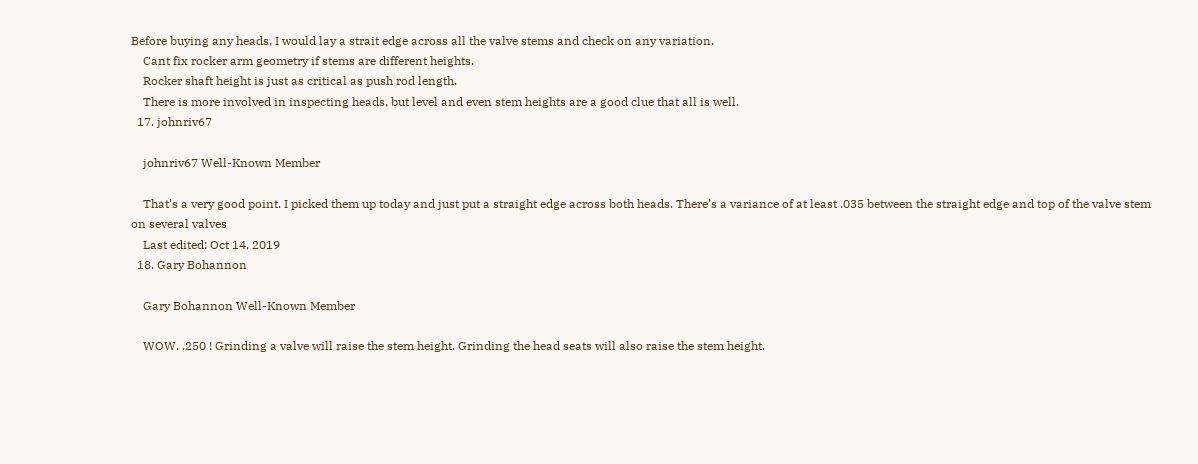Before buying any heads, I would lay a strait edge across all the valve stems and check on any variation.
    Cant fix rocker arm geometry if stems are different heights.
    Rocker shaft height is just as critical as push rod length.
    There is more involved in inspecting heads, but level and even stem heights are a good clue that all is well.
  17. johnriv67

    johnriv67 Well-Known Member

    That’s a very good point. I picked them up today and just put a straight edge across both heads. There’s a variance of at least .035 between the straight edge and top of the valve stem on several valves
    Last edited: Oct 14, 2019
  18. Gary Bohannon

    Gary Bohannon Well-Known Member

    WOW. .250 ! Grinding a valve will raise the stem height. Grinding the head seats will also raise the stem height.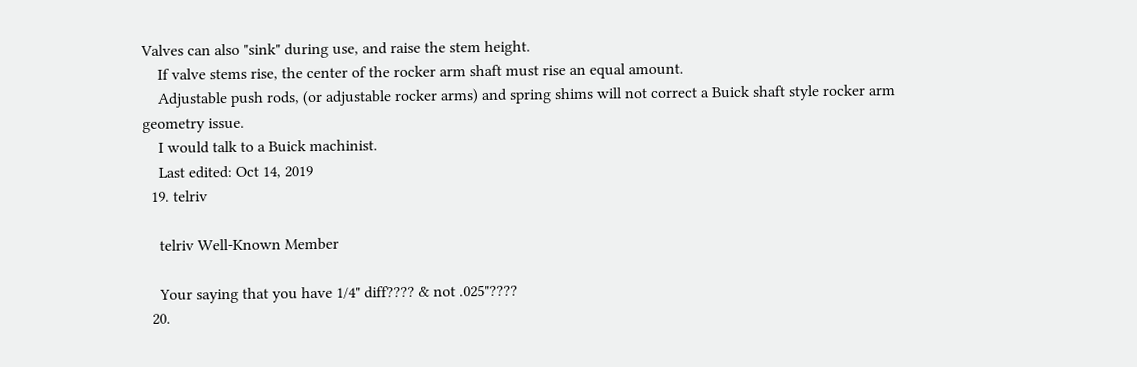Valves can also "sink" during use, and raise the stem height.
    If valve stems rise, the center of the rocker arm shaft must rise an equal amount.
    Adjustable push rods, (or adjustable rocker arms) and spring shims will not correct a Buick shaft style rocker arm geometry issue.
    I would talk to a Buick machinist.
    Last edited: Oct 14, 2019
  19. telriv

    telriv Well-Known Member

    Your saying that you have 1/4" diff???? & not .025"????
  20.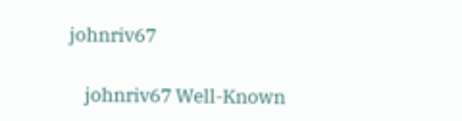johnriv67

    johnriv67 Well-Known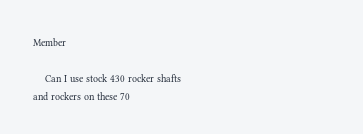Member

    Can I use stock 430 rocker shafts and rockers on these 70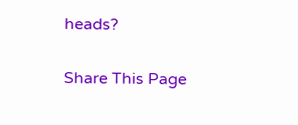heads?

Share This Page